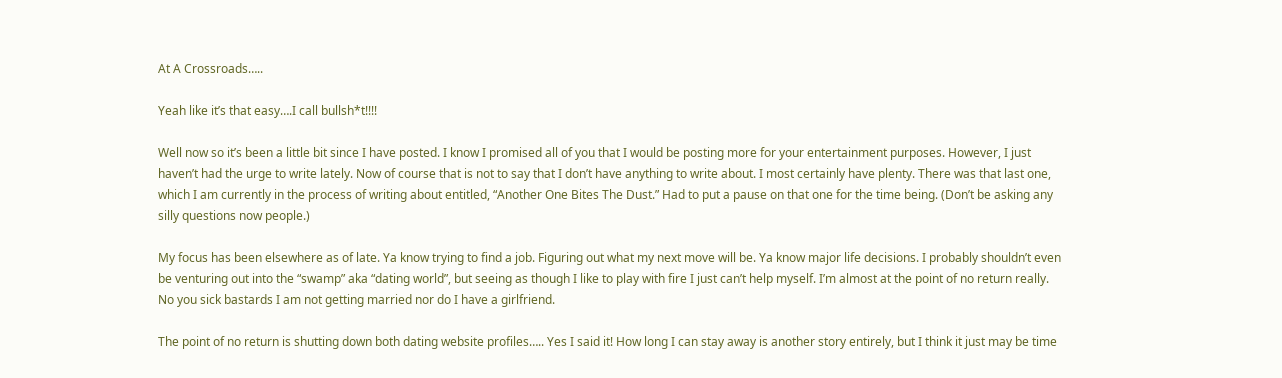At A Crossroads…..

Yeah like it’s that easy….I call bullsh*t!!!!

Well now so it’s been a little bit since I have posted. I know I promised all of you that I would be posting more for your entertainment purposes. However, I just haven’t had the urge to write lately. Now of course that is not to say that I don’t have anything to write about. I most certainly have plenty. There was that last one, which I am currently in the process of writing about entitled, “Another One Bites The Dust.” Had to put a pause on that one for the time being. (Don’t be asking any silly questions now people.)

My focus has been elsewhere as of late. Ya know trying to find a job. Figuring out what my next move will be. Ya know major life decisions. I probably shouldn’t even be venturing out into the “swamp” aka “dating world”, but seeing as though I like to play with fire I just can’t help myself. I’m almost at the point of no return really. No you sick bastards I am not getting married nor do I have a girlfriend.

The point of no return is shutting down both dating website profiles….. Yes I said it! How long I can stay away is another story entirely, but I think it just may be time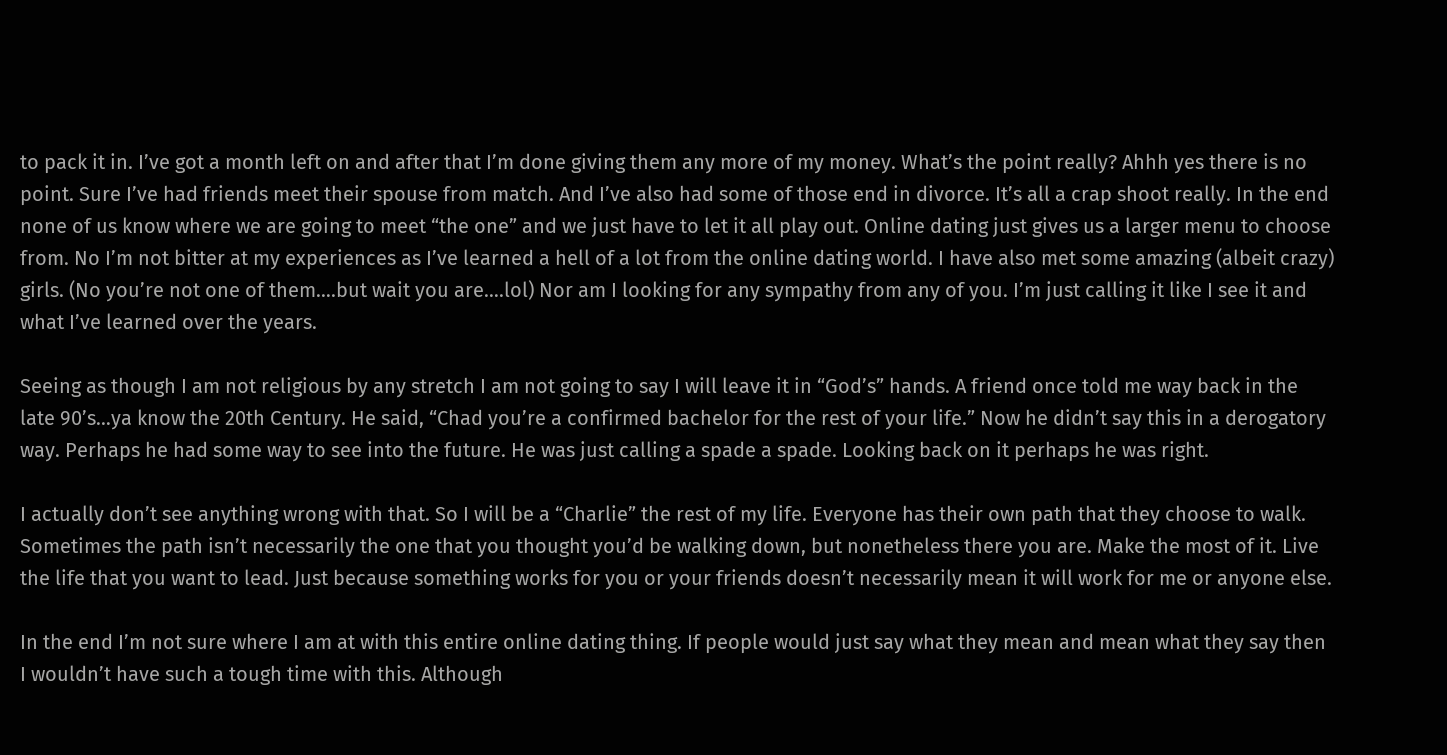to pack it in. I’ve got a month left on and after that I’m done giving them any more of my money. What’s the point really? Ahhh yes there is no point. Sure I’ve had friends meet their spouse from match. And I’ve also had some of those end in divorce. It’s all a crap shoot really. In the end none of us know where we are going to meet “the one” and we just have to let it all play out. Online dating just gives us a larger menu to choose from. No I’m not bitter at my experiences as I’ve learned a hell of a lot from the online dating world. I have also met some amazing (albeit crazy) girls. (No you’re not one of them….but wait you are….lol) Nor am I looking for any sympathy from any of you. I’m just calling it like I see it and what I’ve learned over the years.

Seeing as though I am not religious by any stretch I am not going to say I will leave it in “God’s” hands. A friend once told me way back in the late 90’s…ya know the 20th Century. He said, “Chad you’re a confirmed bachelor for the rest of your life.” Now he didn’t say this in a derogatory way. Perhaps he had some way to see into the future. He was just calling a spade a spade. Looking back on it perhaps he was right.

I actually don’t see anything wrong with that. So I will be a “Charlie” the rest of my life. Everyone has their own path that they choose to walk. Sometimes the path isn’t necessarily the one that you thought you’d be walking down, but nonetheless there you are. Make the most of it. Live the life that you want to lead. Just because something works for you or your friends doesn’t necessarily mean it will work for me or anyone else.

In the end I’m not sure where I am at with this entire online dating thing. If people would just say what they mean and mean what they say then I wouldn’t have such a tough time with this. Although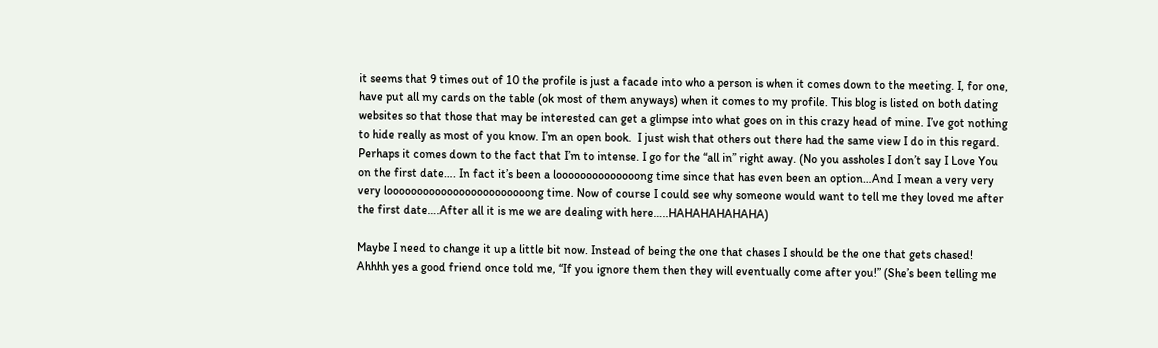it seems that 9 times out of 10 the profile is just a facade into who a person is when it comes down to the meeting. I, for one, have put all my cards on the table (ok most of them anyways) when it comes to my profile. This blog is listed on both dating websites so that those that may be interested can get a glimpse into what goes on in this crazy head of mine. I’ve got nothing to hide really as most of you know. I’m an open book.  I just wish that others out there had the same view I do in this regard. Perhaps it comes down to the fact that I’m to intense. I go for the “all in” right away. (No you assholes I don’t say I Love You on the first date…. In fact it’s been a loooooooooooooong time since that has even been an option…And I mean a very very very loooooooooooooooooooooooong time. Now of course I could see why someone would want to tell me they loved me after the first date….After all it is me we are dealing with here…..HAHAHAHAHAHA)

Maybe I need to change it up a little bit now. Instead of being the one that chases I should be the one that gets chased! Ahhhh yes a good friend once told me, “If you ignore them then they will eventually come after you!” (She’s been telling me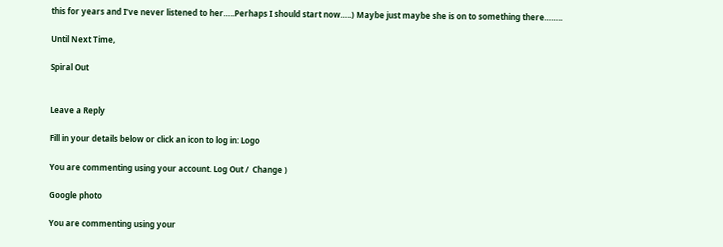this for years and I’ve never listened to her…..Perhaps I should start now…..) Maybe just maybe she is on to something there……..

Until Next Time,

Spiral Out


Leave a Reply

Fill in your details below or click an icon to log in: Logo

You are commenting using your account. Log Out /  Change )

Google photo

You are commenting using your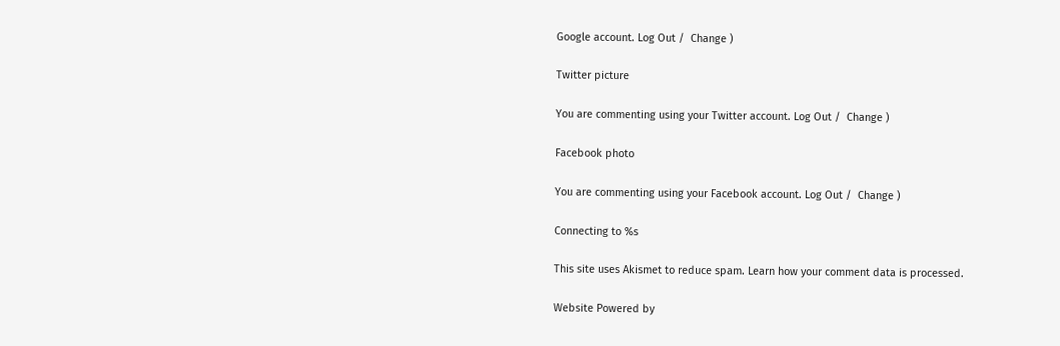Google account. Log Out /  Change )

Twitter picture

You are commenting using your Twitter account. Log Out /  Change )

Facebook photo

You are commenting using your Facebook account. Log Out /  Change )

Connecting to %s

This site uses Akismet to reduce spam. Learn how your comment data is processed.

Website Powered by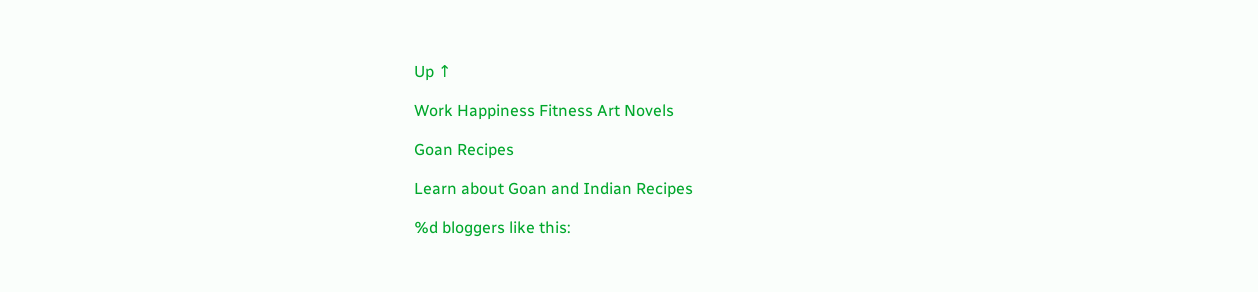Up ↑

Work Happiness Fitness Art Novels

Goan Recipes

Learn about Goan and Indian Recipes

%d bloggers like this: